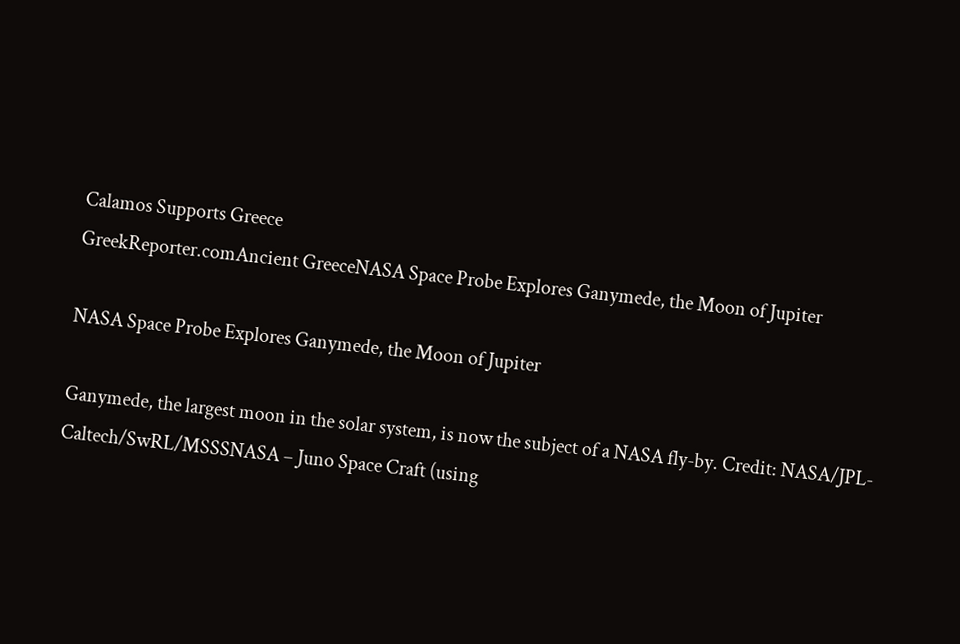Calamos Supports Greece
GreekReporter.comAncient GreeceNASA Space Probe Explores Ganymede, the Moon of Jupiter

NASA Space Probe Explores Ganymede, the Moon of Jupiter

Ganymede, the largest moon in the solar system, is now the subject of a NASA fly-by. Credit: NASA/JPL-Caltech/SwRL/MSSSNASA – Juno Space Craft (using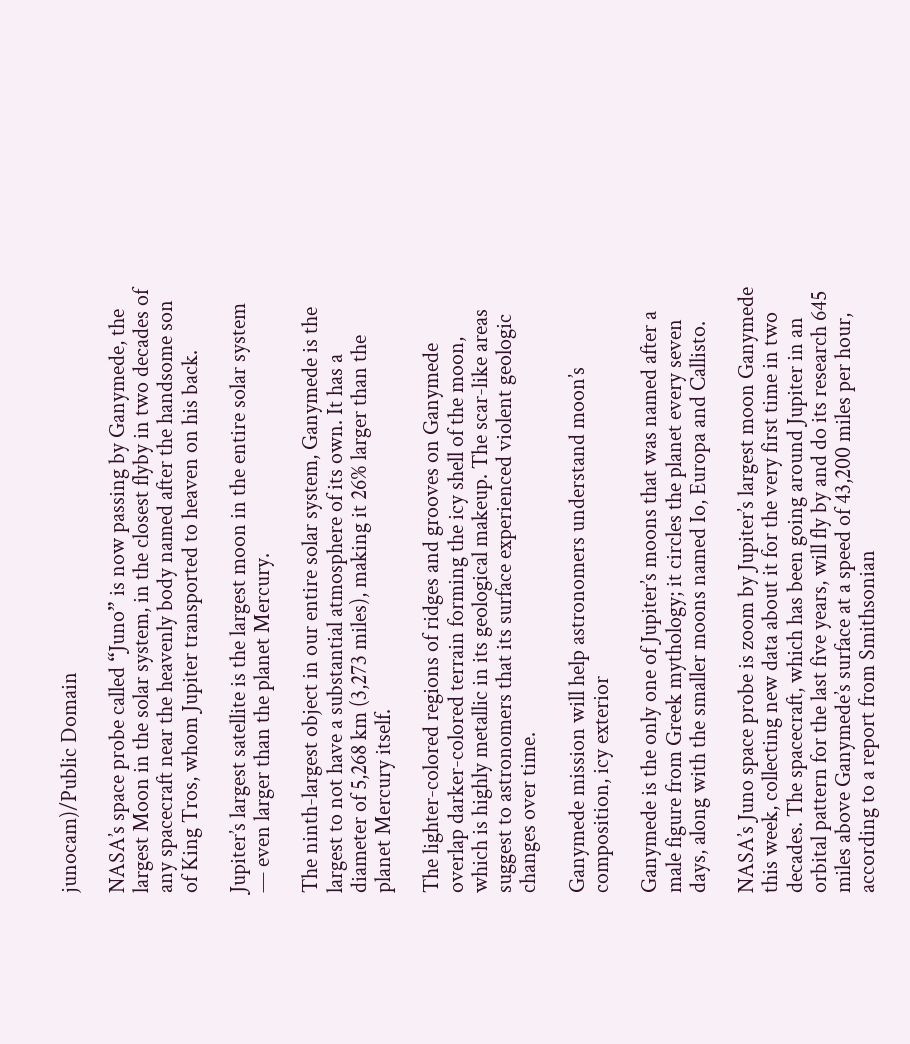junocam)/Public Domain

NASA’s space probe called “Juno” is now passing by Ganymede, the largest Moon in the solar system, in the closest flyby in two decades of any spacecraft near the heavenly body named after the handsome son of King Tros, whom Jupiter transported to heaven on his back.

Jupiter’s largest satellite is the largest moon in the entire solar system — even larger than the planet Mercury.

The ninth-largest object in our entire solar system, Ganymede is the largest to not have a substantial atmosphere of its own. It has a diameter of 5,268 km (3,273 miles), making it 26% larger than the planet Mercury itself.

The lighter-colored regions of ridges and grooves on Ganymede overlap darker-colored terrain forming the icy shell of the moon, which is highly metallic in its geological makeup. The scar-like areas suggest to astronomers that its surface experienced violent geologic changes over time.

Ganymede mission will help astronomers understand moon’s composition, icy exterior

Ganymede is the only one of Jupiter’s moons that was named after a male figure from Greek mythology; it circles the planet every seven days, along with the smaller moons named Io, Europa and Callisto.

NASA’s Juno space probe is zoom by Jupiter’s largest moon Ganymede this week, collecting new data about it for the very first time in two decades. The spacecraft, which has been going around Jupiter in an orbital pattern for the last five years, will fly by and do its research 645 miles above Ganymede’s surface at a speed of 43,200 miles per hour, according to a report from Smithsonian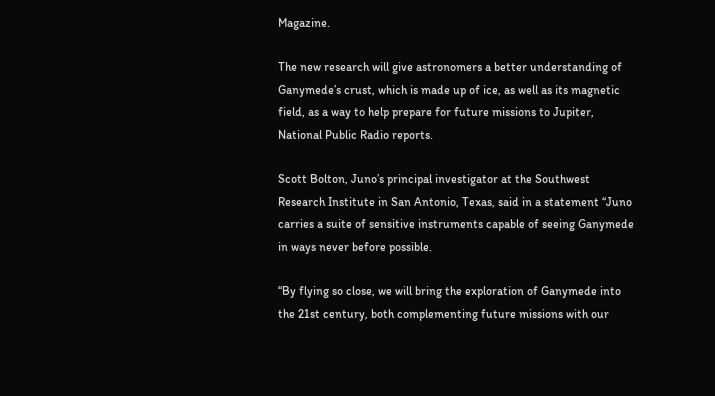Magazine.

The new research will give astronomers a better understanding of Ganymede’s crust, which is made up of ice, as well as its magnetic field, as a way to help prepare for future missions to Jupiter, National Public Radio reports.

Scott Bolton, Juno’s principal investigator at the Southwest Research Institute in San Antonio, Texas, said in a statement “Juno carries a suite of sensitive instruments capable of seeing Ganymede in ways never before possible.

“By flying so close, we will bring the exploration of Ganymede into the 21st century, both complementing future missions with our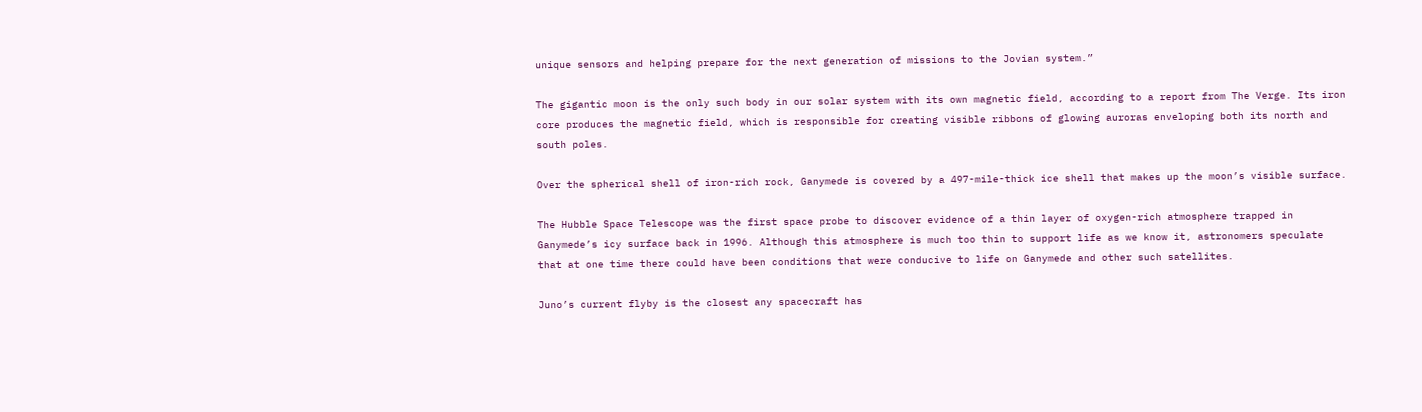unique sensors and helping prepare for the next generation of missions to the Jovian system.”

The gigantic moon is the only such body in our solar system with its own magnetic field, according to a report from The Verge. Its iron core produces the magnetic field, which is responsible for creating visible ribbons of glowing auroras enveloping both its north and south poles.

Over the spherical shell of iron-rich rock, Ganymede is covered by a 497-mile-thick ice shell that makes up the moon’s visible surface.

The Hubble Space Telescope was the first space probe to discover evidence of a thin layer of oxygen-rich atmosphere trapped in Ganymede’s icy surface back in 1996. Although this atmosphere is much too thin to support life as we know it, astronomers speculate that at one time there could have been conditions that were conducive to life on Ganymede and other such satellites.

Juno’s current flyby is the closest any spacecraft has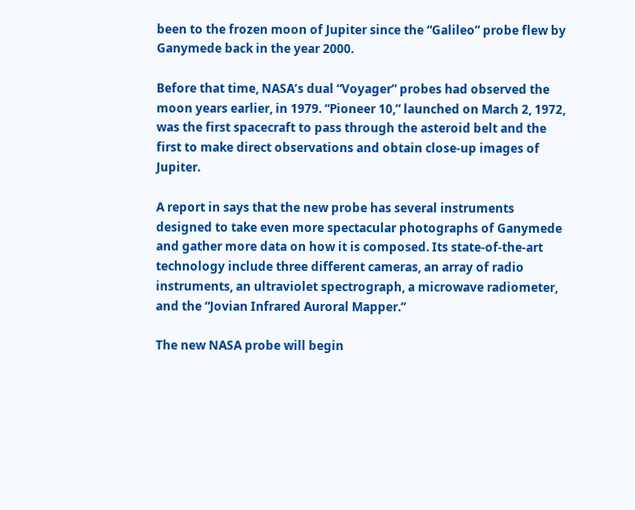been to the frozen moon of Jupiter since the “Galileo” probe flew by Ganymede back in the year 2000.

Before that time, NASA’s dual “Voyager” probes had observed the moon years earlier, in 1979. “Pioneer 10,” launched on March 2, 1972, was the first spacecraft to pass through the asteroid belt and the first to make direct observations and obtain close-up images of Jupiter.

A report in says that the new probe has several instruments designed to take even more spectacular photographs of Ganymede and gather more data on how it is composed. Its state-of-the-art technology include three different cameras, an array of radio instruments, an ultraviolet spectrograph, a microwave radiometer, and the “Jovian Infrared Auroral Mapper.”

The new NASA probe will begin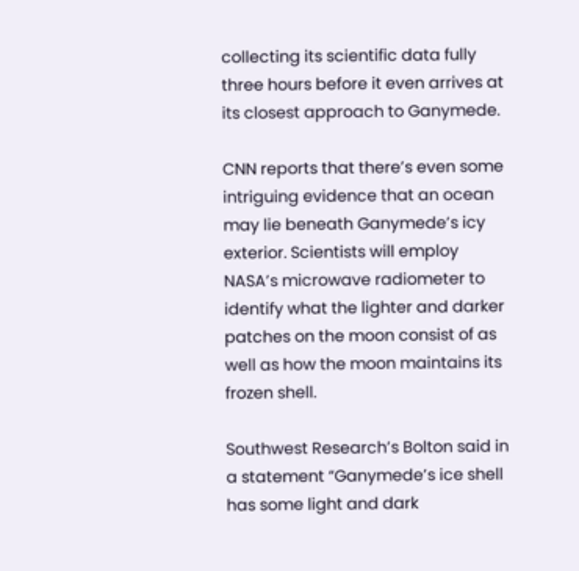collecting its scientific data fully three hours before it even arrives at its closest approach to Ganymede.

CNN reports that there’s even some intriguing evidence that an ocean may lie beneath Ganymede’s icy exterior. Scientists will employ NASA’s microwave radiometer to identify what the lighter and darker patches on the moon consist of as well as how the moon maintains its frozen shell.

Southwest Research’s Bolton said in a statement “Ganymede’s ice shell has some light and dark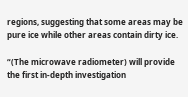regions, suggesting that some areas may be pure ice while other areas contain dirty ice.

“(The microwave radiometer) will provide the first in-depth investigation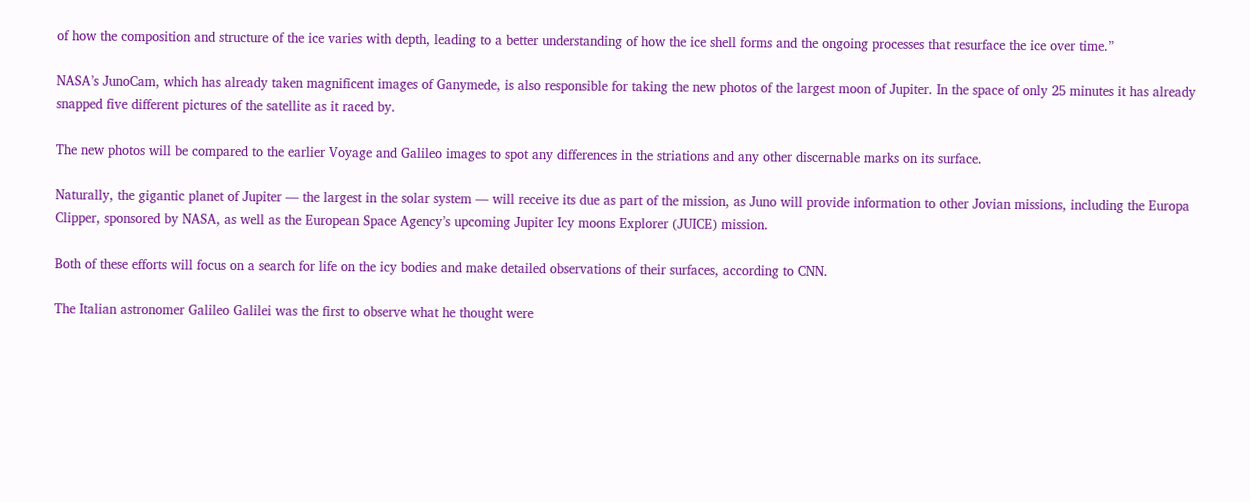of how the composition and structure of the ice varies with depth, leading to a better understanding of how the ice shell forms and the ongoing processes that resurface the ice over time.”

NASA’s JunoCam, which has already taken magnificent images of Ganymede, is also responsible for taking the new photos of the largest moon of Jupiter. In the space of only 25 minutes it has already snapped five different pictures of the satellite as it raced by.

The new photos will be compared to the earlier Voyage and Galileo images to spot any differences in the striations and any other discernable marks on its surface.

Naturally, the gigantic planet of Jupiter — the largest in the solar system — will receive its due as part of the mission, as Juno will provide information to other Jovian missions, including the Europa Clipper, sponsored by NASA, as well as the European Space Agency’s upcoming Jupiter Icy moons Explorer (JUICE) mission.

Both of these efforts will focus on a search for life on the icy bodies and make detailed observations of their surfaces, according to CNN.

The Italian astronomer Galileo Galilei was the first to observe what he thought were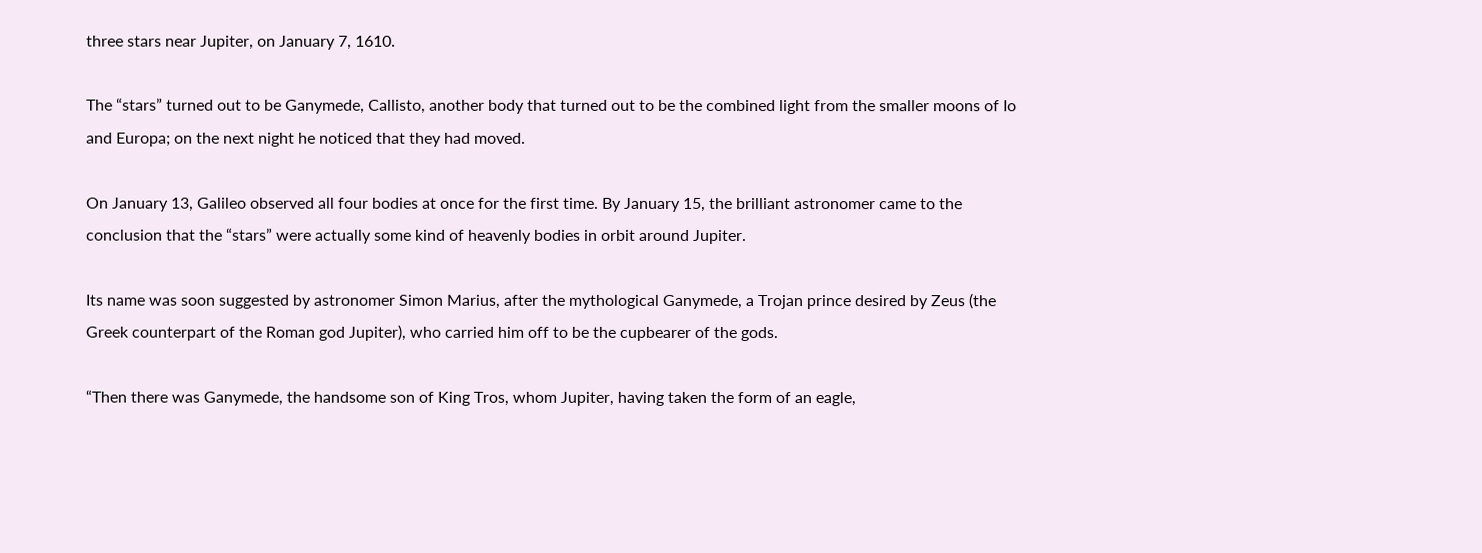three stars near Jupiter, on January 7, 1610.

The “stars” turned out to be Ganymede, Callisto, another body that turned out to be the combined light from the smaller moons of Io and Europa; on the next night he noticed that they had moved.

On January 13, Galileo observed all four bodies at once for the first time. By January 15, the brilliant astronomer came to the conclusion that the “stars” were actually some kind of heavenly bodies in orbit around Jupiter.

Its name was soon suggested by astronomer Simon Marius, after the mythological Ganymede, a Trojan prince desired by Zeus (the Greek counterpart of the Roman god Jupiter), who carried him off to be the cupbearer of the gods.

“Then there was Ganymede, the handsome son of King Tros, whom Jupiter, having taken the form of an eagle,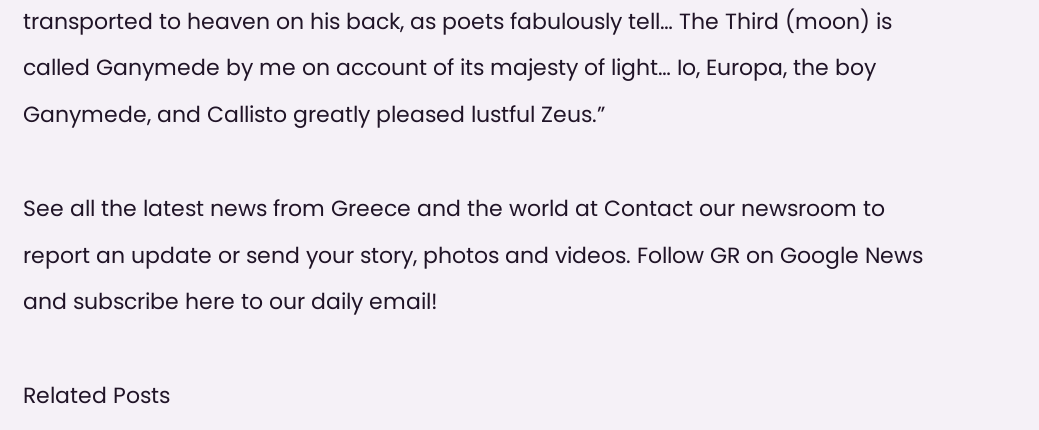transported to heaven on his back, as poets fabulously tell… The Third (moon) is called Ganymede by me on account of its majesty of light… Io, Europa, the boy Ganymede, and Callisto greatly pleased lustful Zeus.”

See all the latest news from Greece and the world at Contact our newsroom to report an update or send your story, photos and videos. Follow GR on Google News and subscribe here to our daily email!

Related Posts